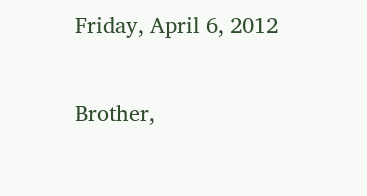Friday, April 6, 2012

Brother,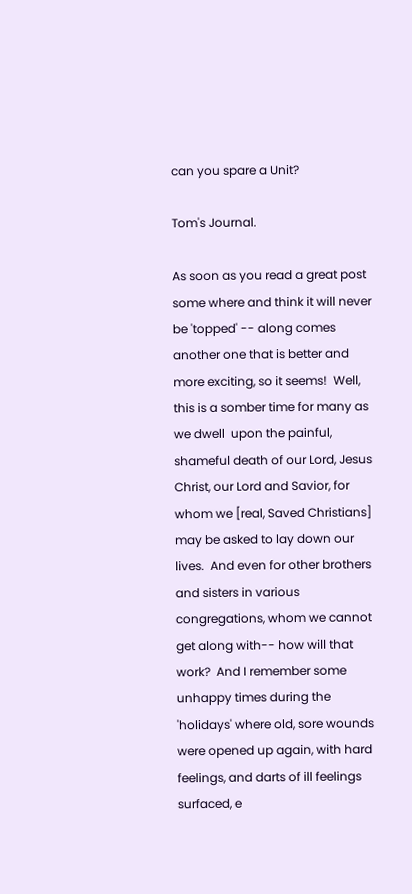can you spare a Unit?

Tom's Journal.

As soon as you read a great post some where and think it will never be 'topped' -- along comes another one that is better and more exciting, so it seems!  Well, this is a somber time for many as we dwell  upon the painful, shameful death of our Lord, Jesus Christ, our Lord and Savior, for whom we [real, Saved Christians] may be asked to lay down our lives.  And even for other brothers and sisters in various congregations, whom we cannot get along with-- how will that work?  And I remember some unhappy times during the 'holidays' where old, sore wounds were opened up again, with hard feelings, and darts of ill feelings surfaced, e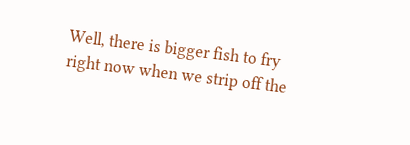Well, there is bigger fish to fry right now when we strip off the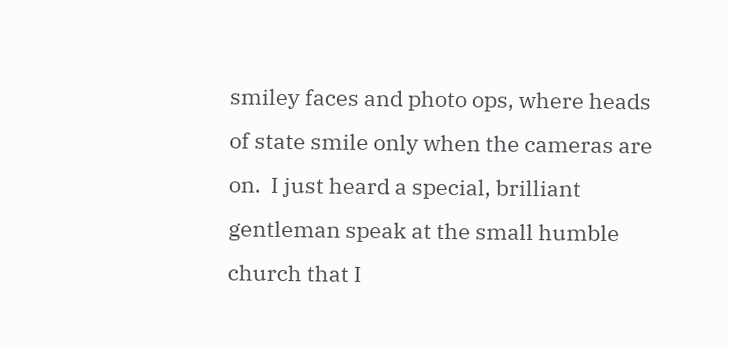smiley faces and photo ops, where heads of state smile only when the cameras are on.  I just heard a special, brilliant gentleman speak at the small humble church that I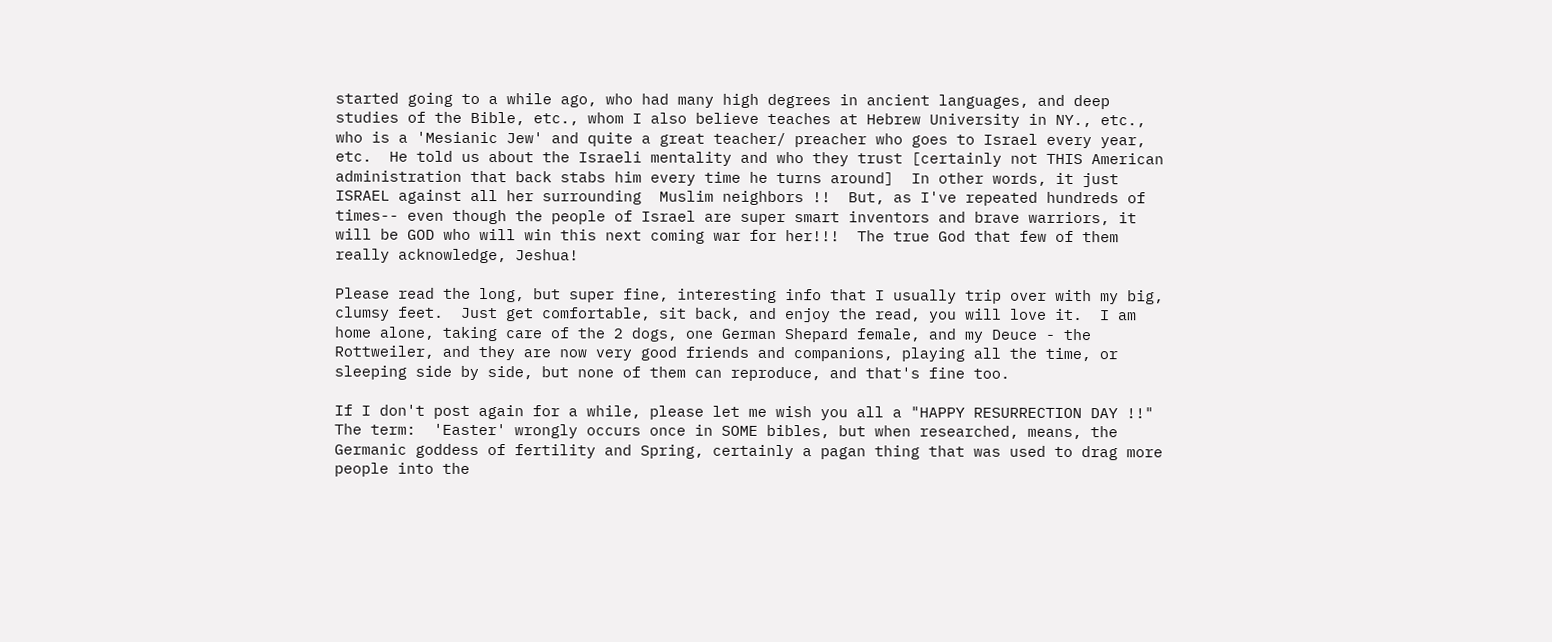started going to a while ago, who had many high degrees in ancient languages, and deep studies of the Bible, etc., whom I also believe teaches at Hebrew University in NY., etc., who is a 'Mesianic Jew' and quite a great teacher/ preacher who goes to Israel every year, etc.  He told us about the Israeli mentality and who they trust [certainly not THIS American administration that back stabs him every time he turns around]  In other words, it just ISRAEL against all her surrounding  Muslim neighbors !!  But, as I've repeated hundreds of times-- even though the people of Israel are super smart inventors and brave warriors, it will be GOD who will win this next coming war for her!!!  The true God that few of them really acknowledge, Jeshua!

Please read the long, but super fine, interesting info that I usually trip over with my big, clumsy feet.  Just get comfortable, sit back, and enjoy the read, you will love it.  I am home alone, taking care of the 2 dogs, one German Shepard female, and my Deuce - the Rottweiler, and they are now very good friends and companions, playing all the time, or sleeping side by side, but none of them can reproduce, and that's fine too.

If I don't post again for a while, please let me wish you all a "HAPPY RESURRECTION DAY !!"  The term:  'Easter' wrongly occurs once in SOME bibles, but when researched, means, the Germanic goddess of fertility and Spring, certainly a pagan thing that was used to drag more people into the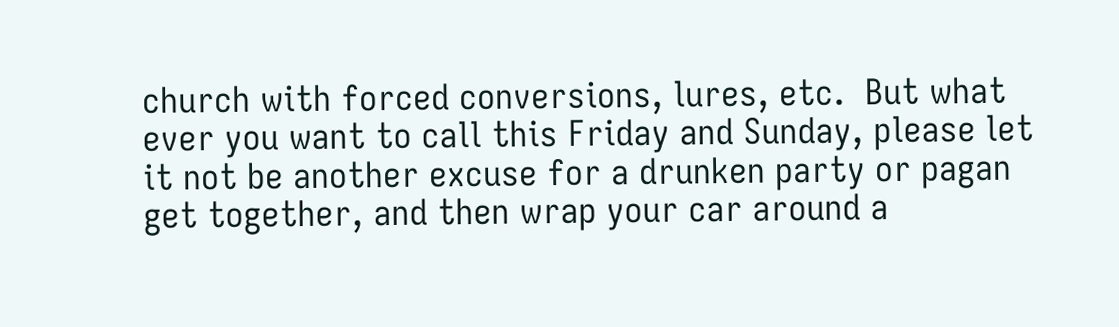church with forced conversions, lures, etc.  But what ever you want to call this Friday and Sunday, please let it not be another excuse for a drunken party or pagan get together, and then wrap your car around a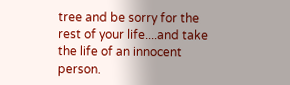tree and be sorry for the rest of your life....and take the life of an innocent person.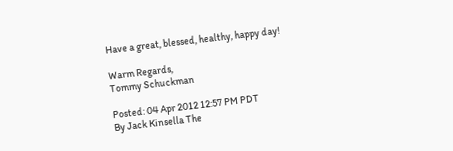Have a great, blessed, healthy, happy day!

Warm Regards,
Tommy Schuckman

Posted: 04 Apr 2012 12:57 PM PDT
By Jack Kinsella The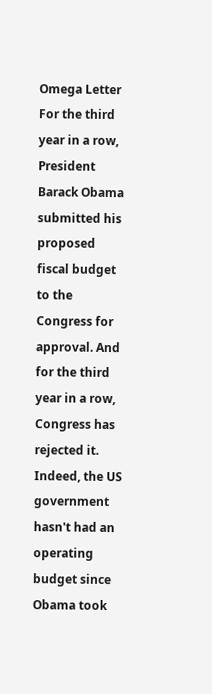Omega Letter For the third year in a row, President Barack Obama submitted his proposed fiscal budget to the Congress for approval. And for the third year in a row, Congress has rejected it. Indeed, the US government hasn't had an operating budget since Obama took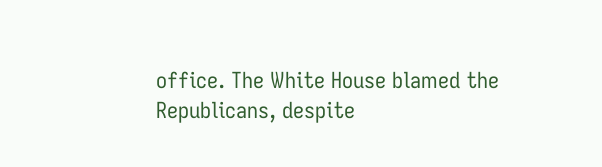office. The White House blamed the Republicans, despite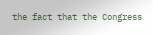the fact that the Congress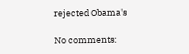rejected Obama's

No comments: